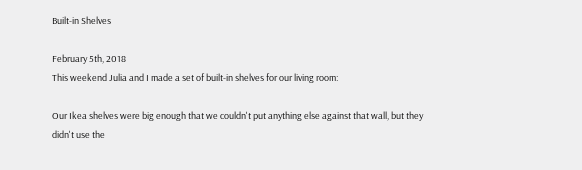Built-in Shelves

February 5th, 2018
This weekend Julia and I made a set of built-in shelves for our living room:

Our Ikea shelves were big enough that we couldn't put anything else against that wall, but they didn't use the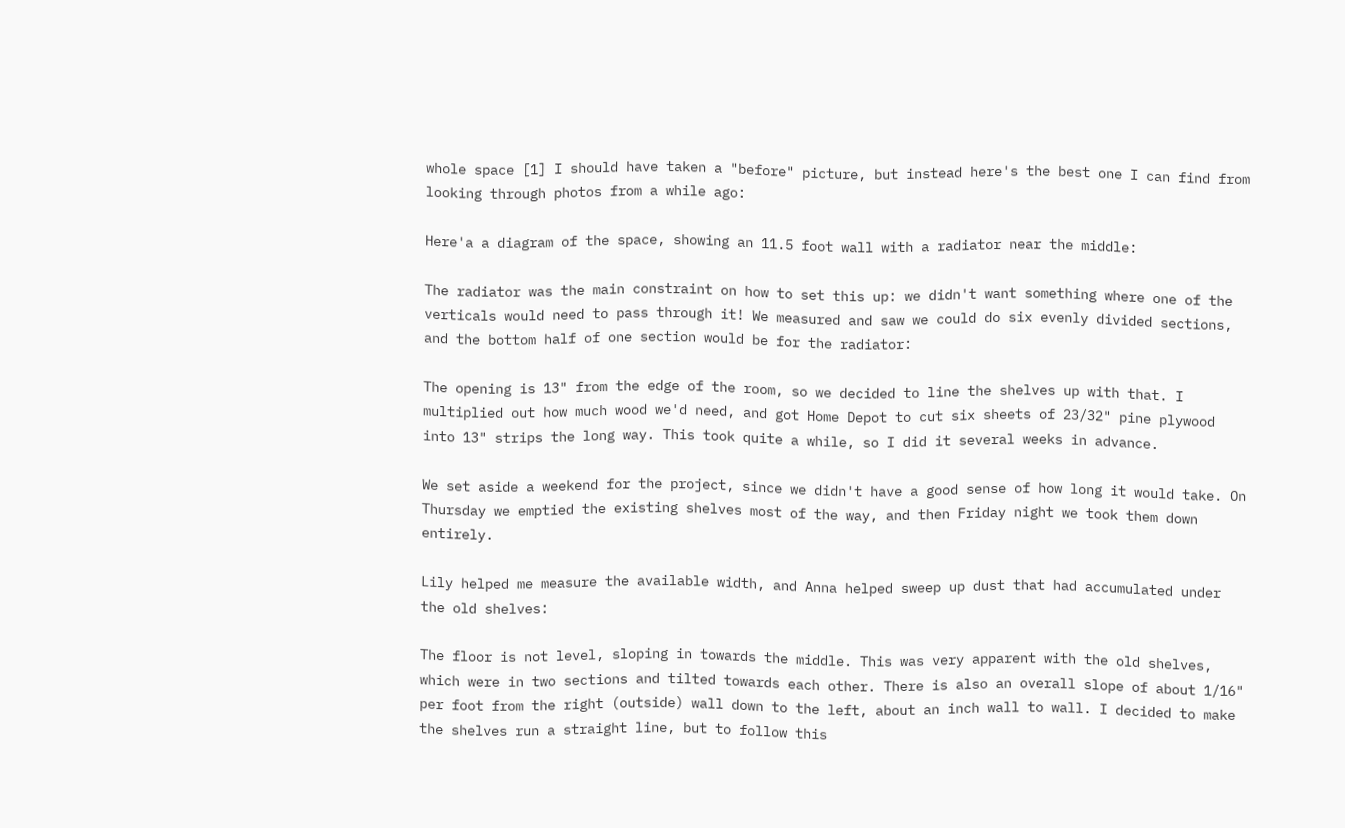whole space [1] I should have taken a "before" picture, but instead here's the best one I can find from looking through photos from a while ago:

Here'a a diagram of the space, showing an 11.5 foot wall with a radiator near the middle:

The radiator was the main constraint on how to set this up: we didn't want something where one of the verticals would need to pass through it! We measured and saw we could do six evenly divided sections, and the bottom half of one section would be for the radiator:

The opening is 13" from the edge of the room, so we decided to line the shelves up with that. I multiplied out how much wood we'd need, and got Home Depot to cut six sheets of 23/32" pine plywood into 13" strips the long way. This took quite a while, so I did it several weeks in advance.

We set aside a weekend for the project, since we didn't have a good sense of how long it would take. On Thursday we emptied the existing shelves most of the way, and then Friday night we took them down entirely.

Lily helped me measure the available width, and Anna helped sweep up dust that had accumulated under the old shelves:

The floor is not level, sloping in towards the middle. This was very apparent with the old shelves, which were in two sections and tilted towards each other. There is also an overall slope of about 1/16" per foot from the right (outside) wall down to the left, about an inch wall to wall. I decided to make the shelves run a straight line, but to follow this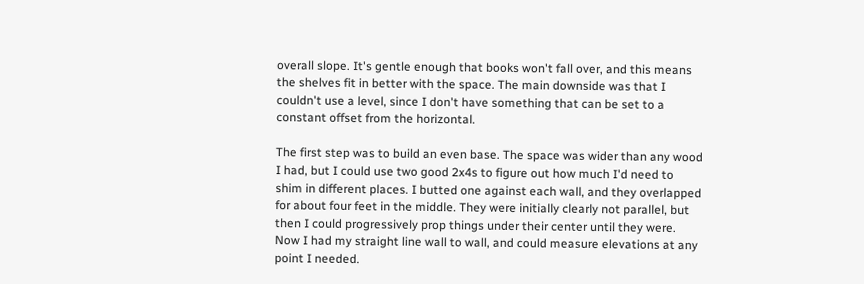overall slope. It's gentle enough that books won't fall over, and this means the shelves fit in better with the space. The main downside was that I couldn't use a level, since I don't have something that can be set to a constant offset from the horizontal.

The first step was to build an even base. The space was wider than any wood I had, but I could use two good 2x4s to figure out how much I'd need to shim in different places. I butted one against each wall, and they overlapped for about four feet in the middle. They were initially clearly not parallel, but then I could progressively prop things under their center until they were. Now I had my straight line wall to wall, and could measure elevations at any point I needed.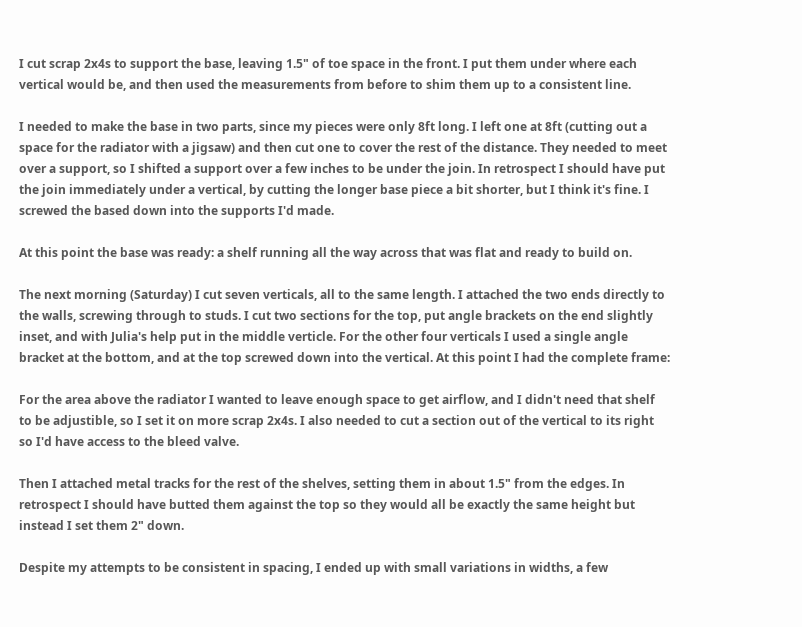I cut scrap 2x4s to support the base, leaving 1.5" of toe space in the front. I put them under where each vertical would be, and then used the measurements from before to shim them up to a consistent line.

I needed to make the base in two parts, since my pieces were only 8ft long. I left one at 8ft (cutting out a space for the radiator with a jigsaw) and then cut one to cover the rest of the distance. They needed to meet over a support, so I shifted a support over a few inches to be under the join. In retrospect I should have put the join immediately under a vertical, by cutting the longer base piece a bit shorter, but I think it's fine. I screwed the based down into the supports I'd made.

At this point the base was ready: a shelf running all the way across that was flat and ready to build on.

The next morning (Saturday) I cut seven verticals, all to the same length. I attached the two ends directly to the walls, screwing through to studs. I cut two sections for the top, put angle brackets on the end slightly inset, and with Julia's help put in the middle verticle. For the other four verticals I used a single angle bracket at the bottom, and at the top screwed down into the vertical. At this point I had the complete frame:

For the area above the radiator I wanted to leave enough space to get airflow, and I didn't need that shelf to be adjustible, so I set it on more scrap 2x4s. I also needed to cut a section out of the vertical to its right so I'd have access to the bleed valve.

Then I attached metal tracks for the rest of the shelves, setting them in about 1.5" from the edges. In retrospect I should have butted them against the top so they would all be exactly the same height but instead I set them 2" down.

Despite my attempts to be consistent in spacing, I ended up with small variations in widths, a few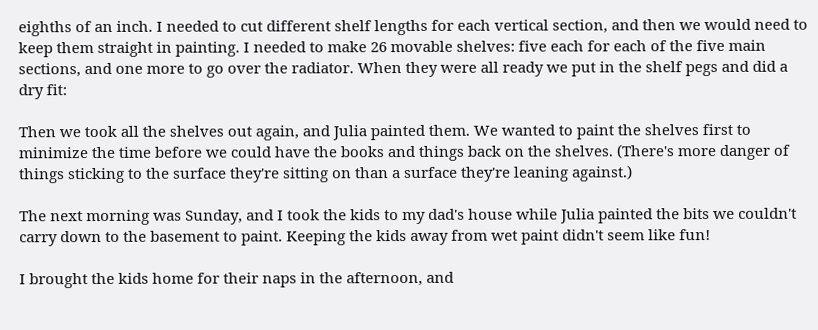eighths of an inch. I needed to cut different shelf lengths for each vertical section, and then we would need to keep them straight in painting. I needed to make 26 movable shelves: five each for each of the five main sections, and one more to go over the radiator. When they were all ready we put in the shelf pegs and did a dry fit:

Then we took all the shelves out again, and Julia painted them. We wanted to paint the shelves first to minimize the time before we could have the books and things back on the shelves. (There's more danger of things sticking to the surface they're sitting on than a surface they're leaning against.)

The next morning was Sunday, and I took the kids to my dad's house while Julia painted the bits we couldn't carry down to the basement to paint. Keeping the kids away from wet paint didn't seem like fun!

I brought the kids home for their naps in the afternoon, and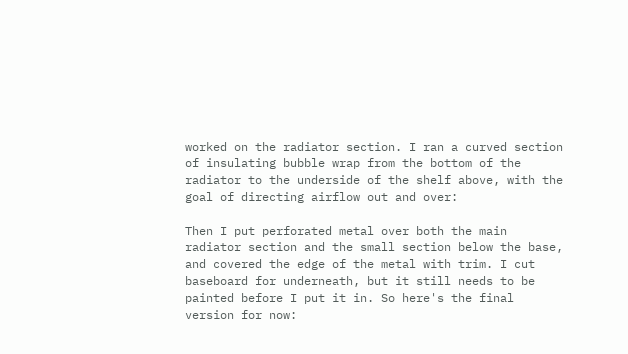worked on the radiator section. I ran a curved section of insulating bubble wrap from the bottom of the radiator to the underside of the shelf above, with the goal of directing airflow out and over:

Then I put perforated metal over both the main radiator section and the small section below the base, and covered the edge of the metal with trim. I cut baseboard for underneath, but it still needs to be painted before I put it in. So here's the final version for now: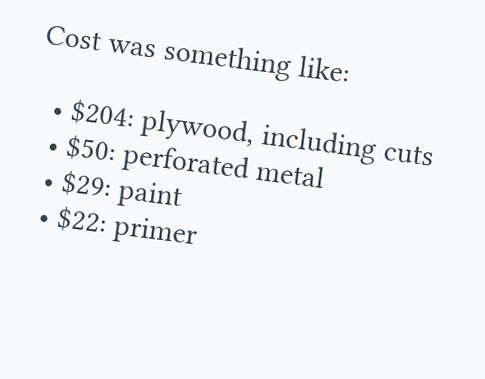Cost was something like:

  • $204: plywood, including cuts
  • $50: perforated metal
  • $29: paint
  • $22: primer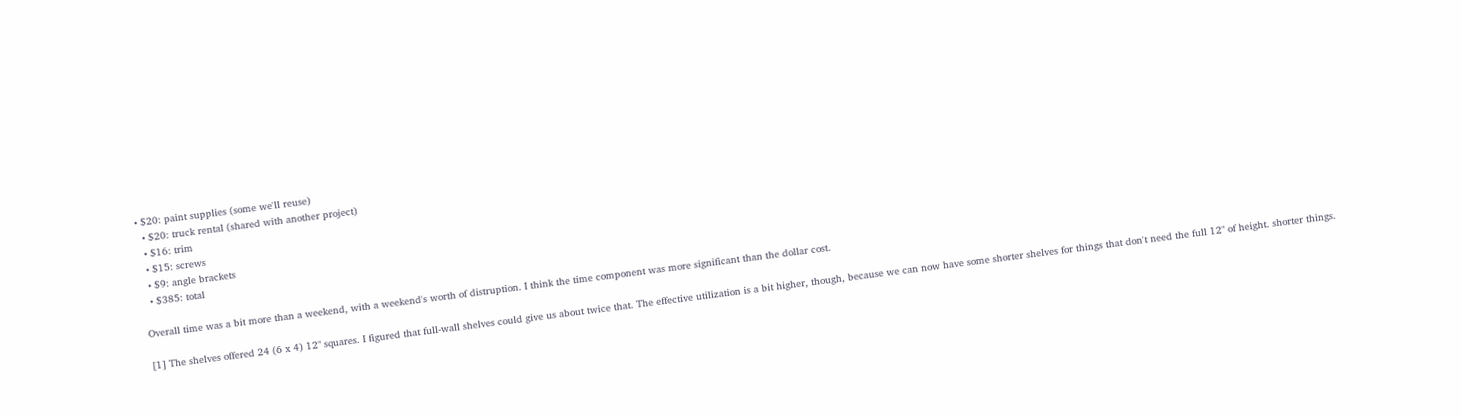• $20: paint supplies (some we'll reuse)
  • $20: truck rental (shared with another project)
  • $16: trim
  • $15: screws
  • $9: angle brackets
  • $385: total

Overall time was a bit more than a weekend, with a weekend's worth of distruption. I think the time component was more significant than the dollar cost.

[1] The shelves offered 24 (6 x 4) 12" squares. I figured that full-wall shelves could give us about twice that. The effective utilization is a bit higher, though, because we can now have some shorter shelves for things that don't need the full 12" of height. shorter things.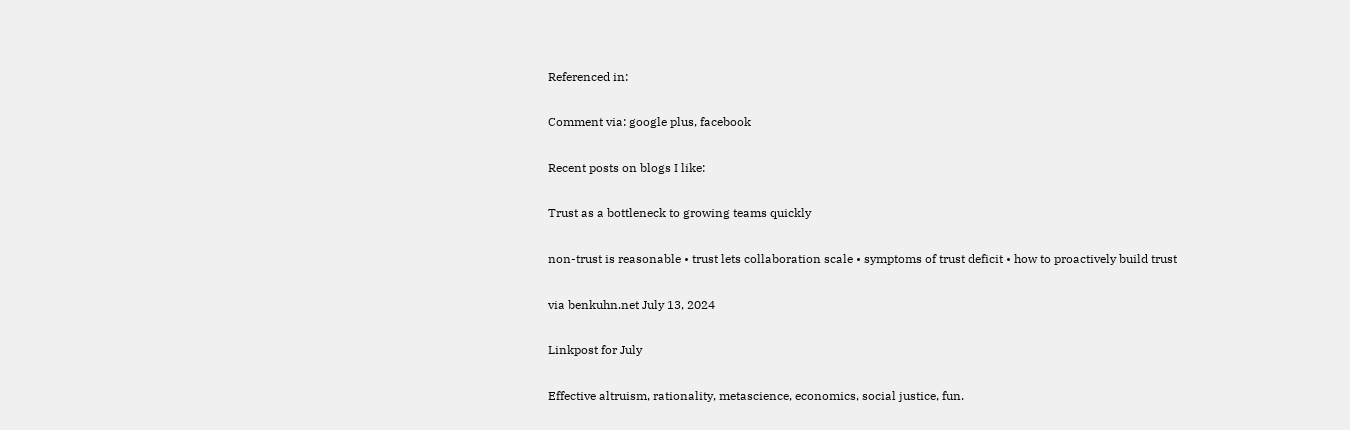Referenced in:

Comment via: google plus, facebook

Recent posts on blogs I like:

Trust as a bottleneck to growing teams quickly

non-trust is reasonable • trust lets collaboration scale • symptoms of trust deficit • how to proactively build trust

via benkuhn.net July 13, 2024

Linkpost for July

Effective altruism, rationality, metascience, economics, social justice, fun.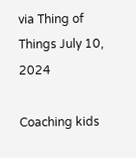via Thing of Things July 10, 2024

Coaching kids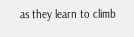as they learn to climb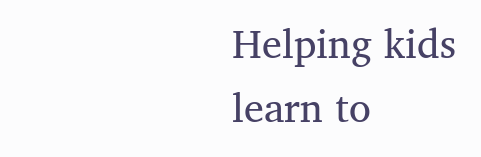Helping kids learn to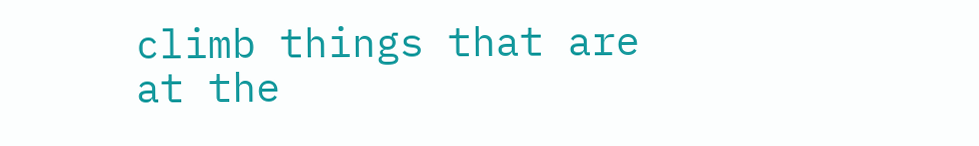climb things that are at the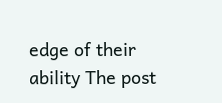edge of their ability The post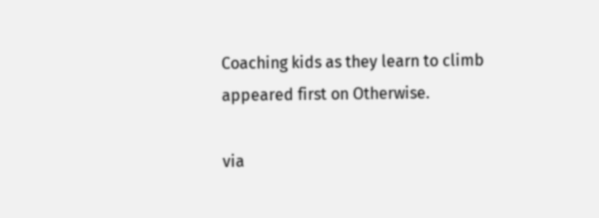Coaching kids as they learn to climb appeared first on Otherwise.

via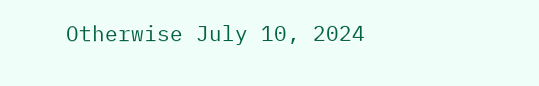Otherwise July 10, 2024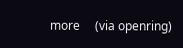more     (via openring)